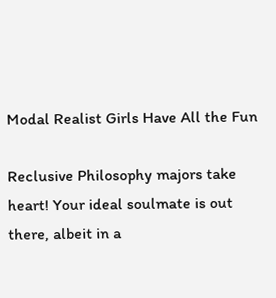Modal Realist Girls Have All the Fun

Reclusive Philosophy majors take heart! Your ideal soulmate is out there, albeit in a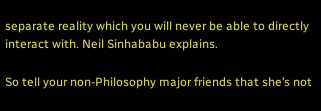separate reality which you will never be able to directly interact with. Neil Sinhababu explains.

So tell your non-Philosophy major friends that she’s not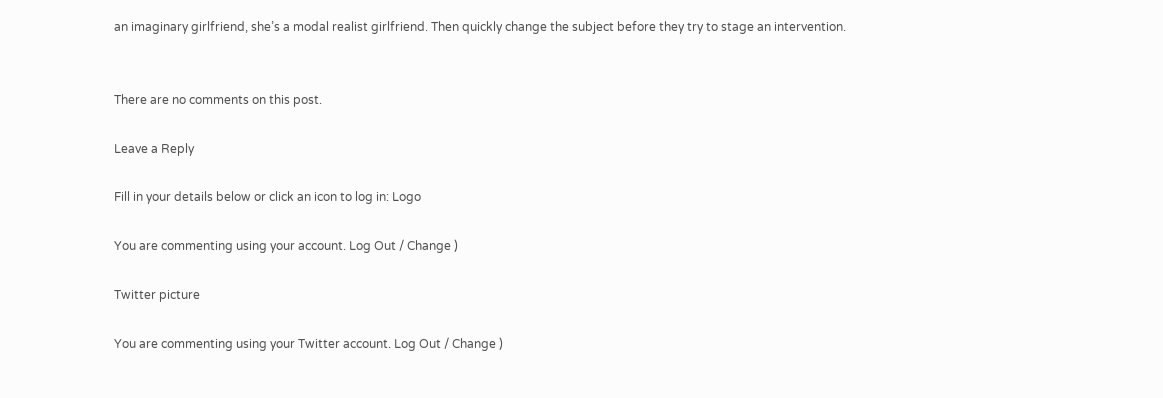an imaginary girlfriend, she’s a modal realist girlfriend. Then quickly change the subject before they try to stage an intervention.


There are no comments on this post.

Leave a Reply

Fill in your details below or click an icon to log in: Logo

You are commenting using your account. Log Out / Change )

Twitter picture

You are commenting using your Twitter account. Log Out / Change )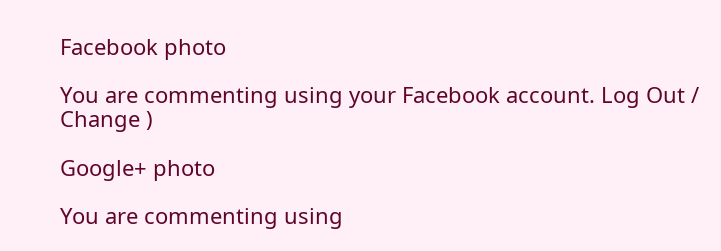Facebook photo

You are commenting using your Facebook account. Log Out / Change )

Google+ photo

You are commenting using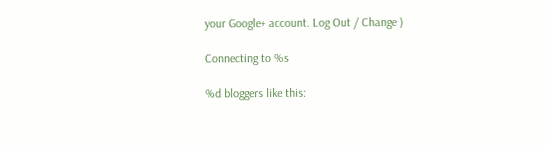your Google+ account. Log Out / Change )

Connecting to %s

%d bloggers like this: